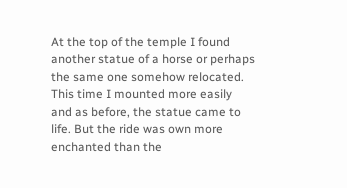At the top of the temple I found another statue of a horse or perhaps the same one somehow relocated. This time I mounted more easily and as before, the statue came to life. But the ride was own more enchanted than the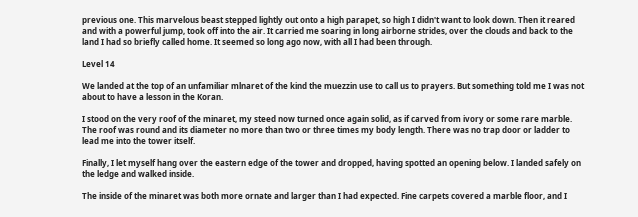previous one. This marvelous beast stepped lightly out onto a high parapet, so high I didn't want to look down. Then it reared and with a powerful jump, took off into the air. It carried me soaring in long airborne strides, over the clouds and back to the land I had so briefly called home. It seemed so long ago now, with all I had been through.

Level 14

We landed at the top of an unfamiliar mlnaret of the kind the muezzin use to call us to prayers. But something told me I was not about to have a lesson in the Koran.

I stood on the very roof of the minaret, my steed now turned once again solid, as if carved from ivory or some rare marble. The roof was round and its diameter no more than two or three times my body length. There was no trap door or ladder to lead me into the tower itself.

Finally, I let myself hang over the eastern edge of the tower and dropped, having spotted an opening below. I landed safely on the ledge and walked inside.

The inside of the minaret was both more ornate and larger than I had expected. Fine carpets covered a marble floor, and I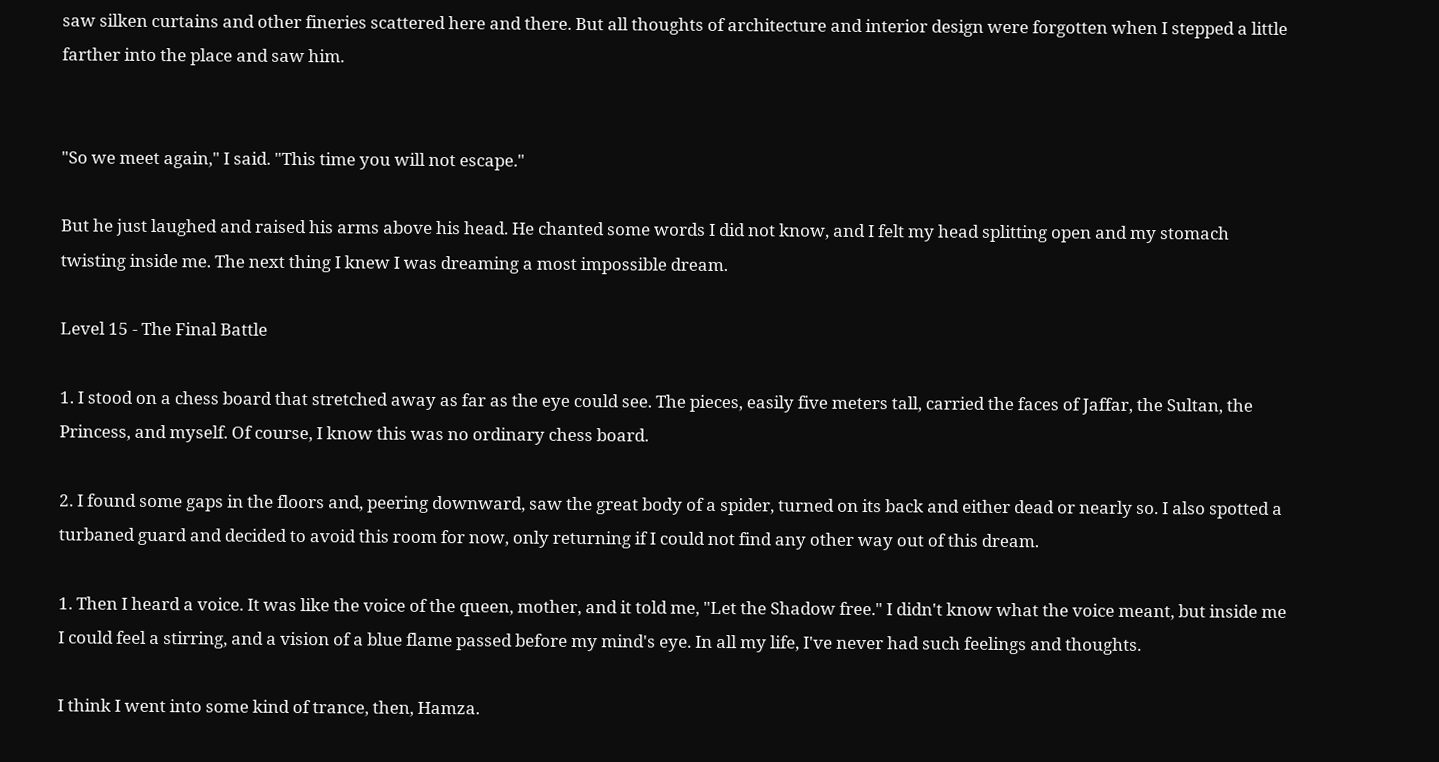saw silken curtains and other fineries scattered here and there. But all thoughts of architecture and interior design were forgotten when I stepped a little farther into the place and saw him.


"So we meet again," I said. "This time you will not escape."

But he just laughed and raised his arms above his head. He chanted some words I did not know, and I felt my head splitting open and my stomach twisting inside me. The next thing I knew I was dreaming a most impossible dream.

Level 15 - The Final Battle

1. I stood on a chess board that stretched away as far as the eye could see. The pieces, easily five meters tall, carried the faces of Jaffar, the Sultan, the Princess, and myself. Of course, I know this was no ordinary chess board.

2. I found some gaps in the floors and, peering downward, saw the great body of a spider, turned on its back and either dead or nearly so. I also spotted a turbaned guard and decided to avoid this room for now, only returning if I could not find any other way out of this dream.

1. Then I heard a voice. It was like the voice of the queen, mother, and it told me, "Let the Shadow free." I didn't know what the voice meant, but inside me I could feel a stirring, and a vision of a blue flame passed before my mind's eye. In all my life, I've never had such feelings and thoughts.

I think I went into some kind of trance, then, Hamza.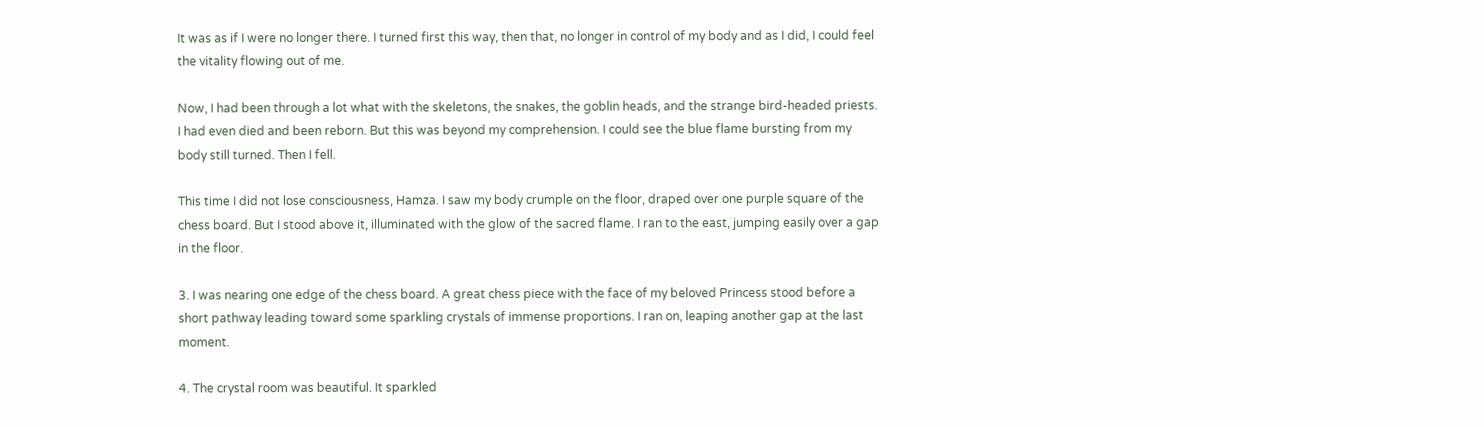It was as if I were no longer there. I turned first this way, then that, no longer in control of my body and as I did, I could feel the vitality flowing out of me.

Now, I had been through a lot what with the skeletons, the snakes, the goblin heads, and the strange bird-headed priests. I had even died and been reborn. But this was beyond my comprehension. I could see the blue flame bursting from my body still turned. Then I fell.

This time I did not lose consciousness, Hamza. I saw my body crumple on the floor, draped over one purple square of the chess board. But I stood above it, illuminated with the glow of the sacred flame. I ran to the east, jumping easily over a gap in the floor.

3. I was nearing one edge of the chess board. A great chess piece with the face of my beloved Princess stood before a short pathway leading toward some sparkling crystals of immense proportions. I ran on, leaping another gap at the last moment.

4. The crystal room was beautiful. It sparkled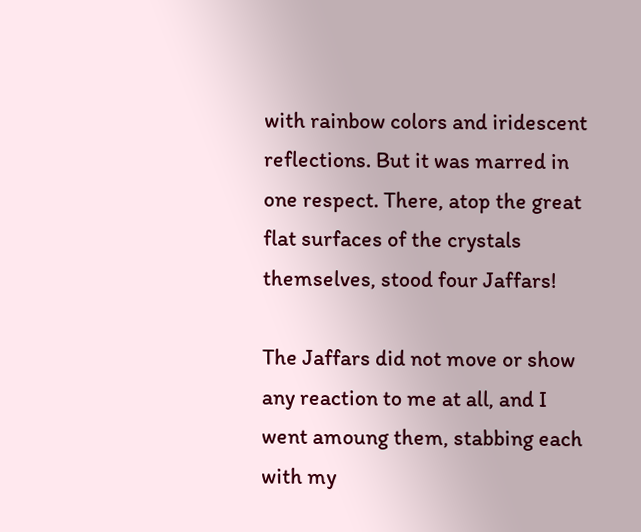with rainbow colors and iridescent reflections. But it was marred in one respect. There, atop the great flat surfaces of the crystals themselves, stood four Jaffars!

The Jaffars did not move or show any reaction to me at all, and I went amoung them, stabbing each with my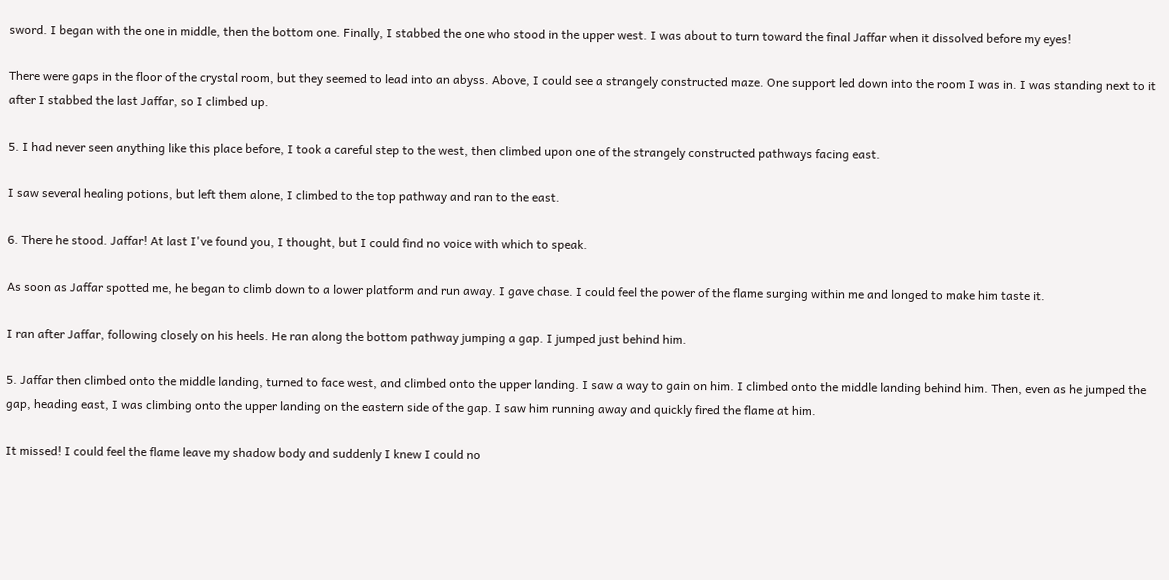sword. I began with the one in middle, then the bottom one. Finally, I stabbed the one who stood in the upper west. I was about to turn toward the final Jaffar when it dissolved before my eyes!

There were gaps in the floor of the crystal room, but they seemed to lead into an abyss. Above, I could see a strangely constructed maze. One support led down into the room I was in. I was standing next to it after I stabbed the last Jaffar, so I climbed up.

5. I had never seen anything like this place before, I took a careful step to the west, then climbed upon one of the strangely constructed pathways facing east.

I saw several healing potions, but left them alone, I climbed to the top pathway and ran to the east.

6. There he stood. Jaffar! At last I've found you, I thought, but I could find no voice with which to speak.

As soon as Jaffar spotted me, he began to climb down to a lower platform and run away. I gave chase. I could feel the power of the flame surging within me and longed to make him taste it.

I ran after Jaffar, following closely on his heels. He ran along the bottom pathway jumping a gap. I jumped just behind him.

5. Jaffar then climbed onto the middle landing, turned to face west, and climbed onto the upper landing. I saw a way to gain on him. I climbed onto the middle landing behind him. Then, even as he jumped the gap, heading east, I was climbing onto the upper landing on the eastern side of the gap. I saw him running away and quickly fired the flame at him.

It missed! I could feel the flame leave my shadow body and suddenly I knew I could no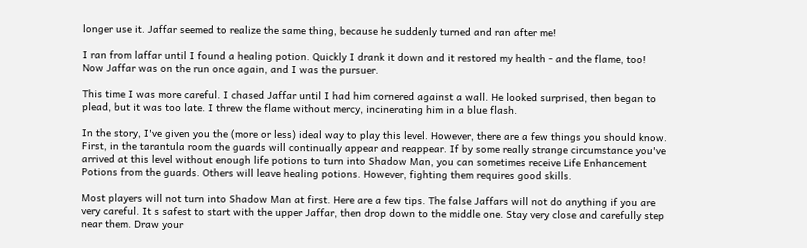longer use it. Jaffar seemed to realize the same thing, because he suddenly turned and ran after me!

I ran from laffar until I found a healing potion. Quickly I drank it down and it restored my health - and the flame, too! Now Jaffar was on the run once again, and I was the pursuer.

This time I was more careful. I chased Jaffar until I had him cornered against a wall. He looked surprised, then began to plead, but it was too late. I threw the flame without mercy, incinerating him in a blue flash.

In the story, I've given you the (more or less) ideal way to play this level. However, there are a few things you should know. First, in the tarantula room the guards will continually appear and reappear. If by some really strange circumstance you've arrived at this level without enough life potions to turn into Shadow Man, you can sometimes receive Life Enhancement Potions from the guards. Others will leave healing potions. However, fighting them requires good skills.

Most players will not turn into Shadow Man at first. Here are a few tips. The false Jaffars will not do anything if you are very careful. It s safest to start with the upper Jaffar, then drop down to the middle one. Stay very close and carefully step near them. Draw your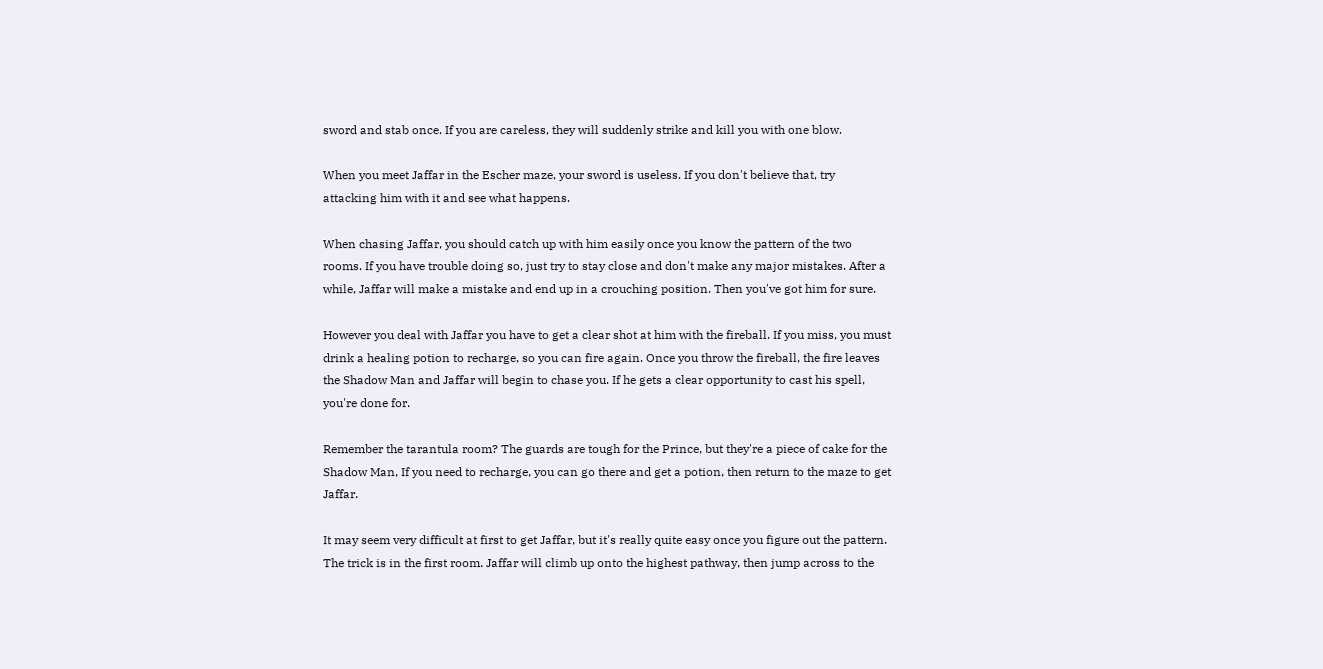sword and stab once. If you are careless, they will suddenly strike and kill you with one blow.

When you meet Jaffar in the Escher maze, your sword is useless. If you don't believe that, try attacking him with it and see what happens.

When chasing Jaffar, you should catch up with him easily once you know the pattern of the two rooms. If you have trouble doing so, just try to stay close and don't make any major mistakes. After a while, Jaffar will make a mistake and end up in a crouching position. Then you've got him for sure.

However you deal with Jaffar you have to get a clear shot at him with the fireball. If you miss, you must drink a healing potion to recharge, so you can fire again. Once you throw the fireball, the fire leaves the Shadow Man and Jaffar will begin to chase you. If he gets a clear opportunity to cast his spell, you're done for.

Remember the tarantula room? The guards are tough for the Prince, but they're a piece of cake for the Shadow Man, If you need to recharge, you can go there and get a potion, then return to the maze to get Jaffar.

It may seem very difficult at first to get Jaffar, but it's really quite easy once you figure out the pattern. The trick is in the first room. Jaffar will climb up onto the highest pathway, then jump across to the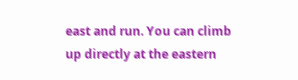east and run. You can climb up directly at the eastern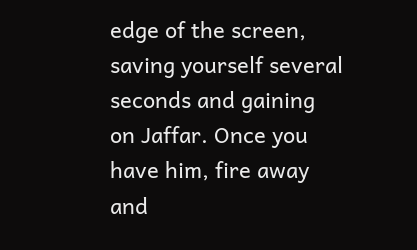edge of the screen, saving yourself several seconds and gaining on Jaffar. Once you have him, fire away and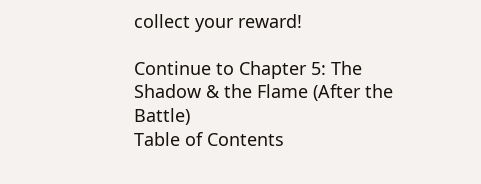collect your reward!

Continue to Chapter 5: The Shadow & the Flame (After the Battle)
Table of Contents